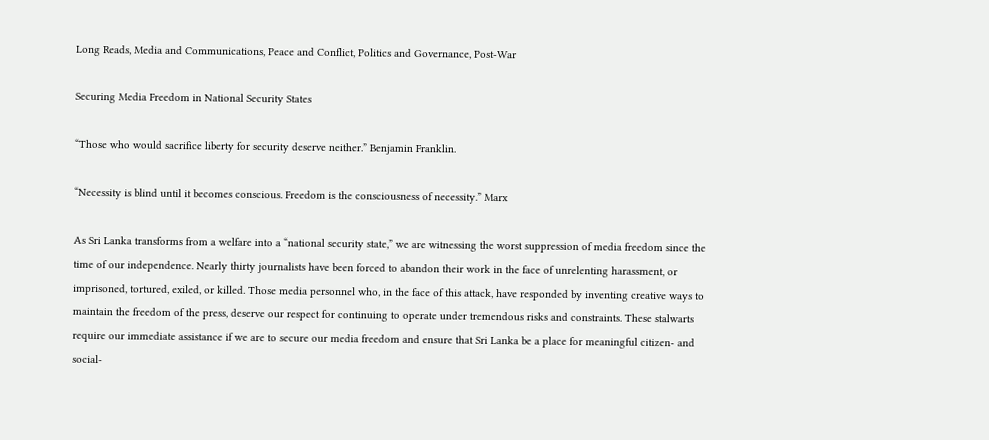Long Reads, Media and Communications, Peace and Conflict, Politics and Governance, Post-War

Securing Media Freedom in National Security States

“Those who would sacrifice liberty for security deserve neither.” Benjamin Franklin.

“Necessity is blind until it becomes conscious. Freedom is the consciousness of necessity.” Marx

As Sri Lanka transforms from a welfare into a “national security state,” we are witnessing the worst suppression of media freedom since the time of our independence. Nearly thirty journalists have been forced to abandon their work in the face of unrelenting harassment, or imprisoned, tortured, exiled, or killed. Those media personnel who, in the face of this attack, have responded by inventing creative ways to maintain the freedom of the press, deserve our respect for continuing to operate under tremendous risks and constraints. These stalwarts require our immediate assistance if we are to secure our media freedom and ensure that Sri Lanka be a place for meaningful citizen- and social-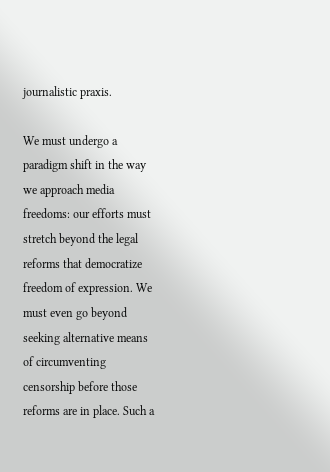journalistic praxis.

We must undergo a paradigm shift in the way we approach media freedoms: our efforts must stretch beyond the legal reforms that democratize freedom of expression. We must even go beyond seeking alternative means of circumventing censorship before those reforms are in place. Such a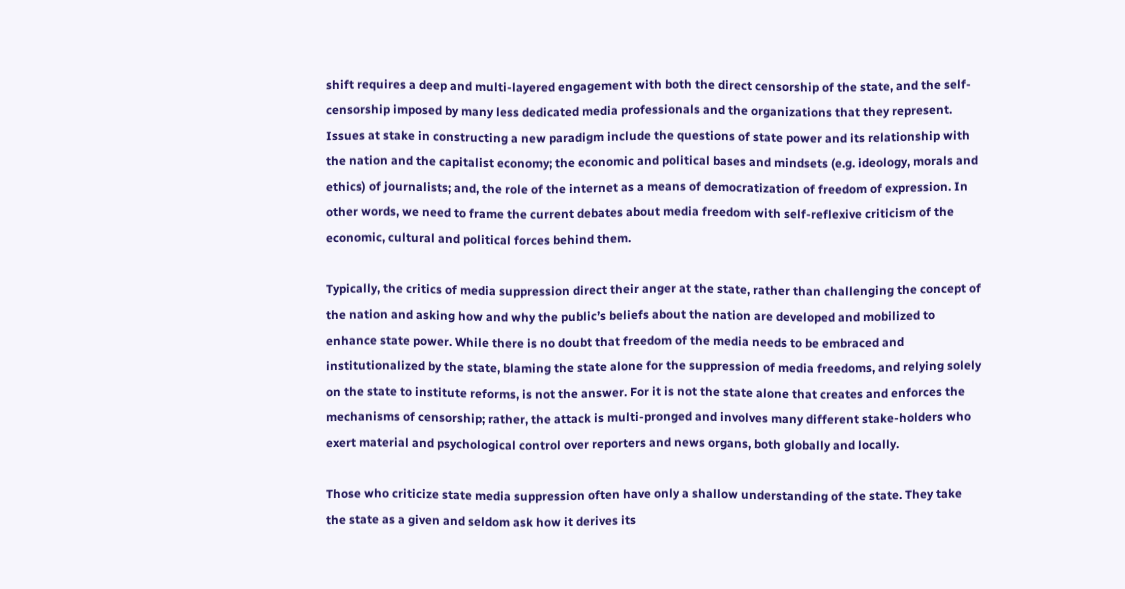shift requires a deep and multi-layered engagement with both the direct censorship of the state, and the self-censorship imposed by many less dedicated media professionals and the organizations that they represent. Issues at stake in constructing a new paradigm include the questions of state power and its relationship with the nation and the capitalist economy; the economic and political bases and mindsets (e.g. ideology, morals and ethics) of journalists; and, the role of the internet as a means of democratization of freedom of expression. In other words, we need to frame the current debates about media freedom with self-reflexive criticism of the economic, cultural and political forces behind them.

Typically, the critics of media suppression direct their anger at the state, rather than challenging the concept of the nation and asking how and why the public’s beliefs about the nation are developed and mobilized to enhance state power. While there is no doubt that freedom of the media needs to be embraced and institutionalized by the state, blaming the state alone for the suppression of media freedoms, and relying solely on the state to institute reforms, is not the answer. For it is not the state alone that creates and enforces the mechanisms of censorship; rather, the attack is multi-pronged and involves many different stake-holders who exert material and psychological control over reporters and news organs, both globally and locally.

Those who criticize state media suppression often have only a shallow understanding of the state. They take the state as a given and seldom ask how it derives its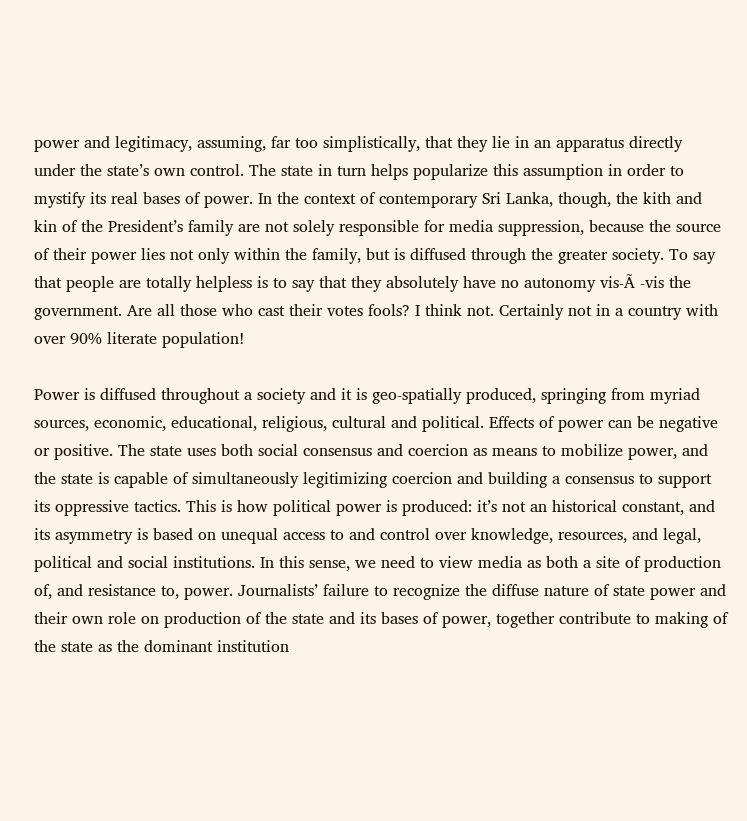power and legitimacy, assuming, far too simplistically, that they lie in an apparatus directly under the state’s own control. The state in turn helps popularize this assumption in order to mystify its real bases of power. In the context of contemporary Sri Lanka, though, the kith and kin of the President’s family are not solely responsible for media suppression, because the source of their power lies not only within the family, but is diffused through the greater society. To say that people are totally helpless is to say that they absolutely have no autonomy vis-Ã -vis the government. Are all those who cast their votes fools? I think not. Certainly not in a country with over 90% literate population!

Power is diffused throughout a society and it is geo-spatially produced, springing from myriad sources, economic, educational, religious, cultural and political. Effects of power can be negative or positive. The state uses both social consensus and coercion as means to mobilize power, and the state is capable of simultaneously legitimizing coercion and building a consensus to support its oppressive tactics. This is how political power is produced: it’s not an historical constant, and its asymmetry is based on unequal access to and control over knowledge, resources, and legal, political and social institutions. In this sense, we need to view media as both a site of production of, and resistance to, power. Journalists’ failure to recognize the diffuse nature of state power and their own role on production of the state and its bases of power, together contribute to making of the state as the dominant institution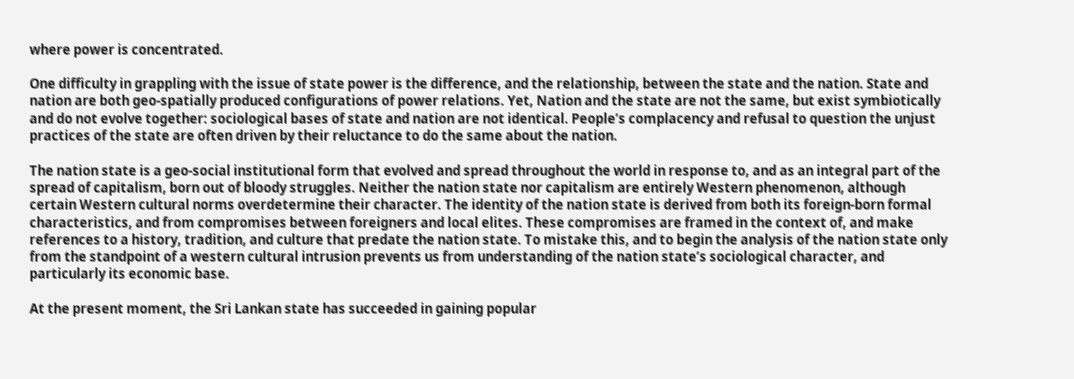where power is concentrated.

One difficulty in grappling with the issue of state power is the difference, and the relationship, between the state and the nation. State and nation are both geo-spatially produced configurations of power relations. Yet, Nation and the state are not the same, but exist symbiotically and do not evolve together: sociological bases of state and nation are not identical. People’s complacency and refusal to question the unjust practices of the state are often driven by their reluctance to do the same about the nation.

The nation state is a geo-social institutional form that evolved and spread throughout the world in response to, and as an integral part of the spread of capitalism, born out of bloody struggles. Neither the nation state nor capitalism are entirely Western phenomenon, although certain Western cultural norms overdetermine their character. The identity of the nation state is derived from both its foreign-born formal characteristics, and from compromises between foreigners and local elites. These compromises are framed in the context of, and make references to a history, tradition, and culture that predate the nation state. To mistake this, and to begin the analysis of the nation state only from the standpoint of a western cultural intrusion prevents us from understanding of the nation state’s sociological character, and particularly its economic base.

At the present moment, the Sri Lankan state has succeeded in gaining popular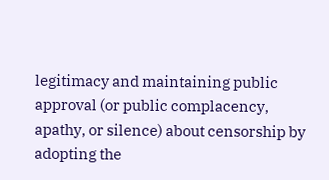legitimacy and maintaining public approval (or public complacency, apathy, or silence) about censorship by adopting the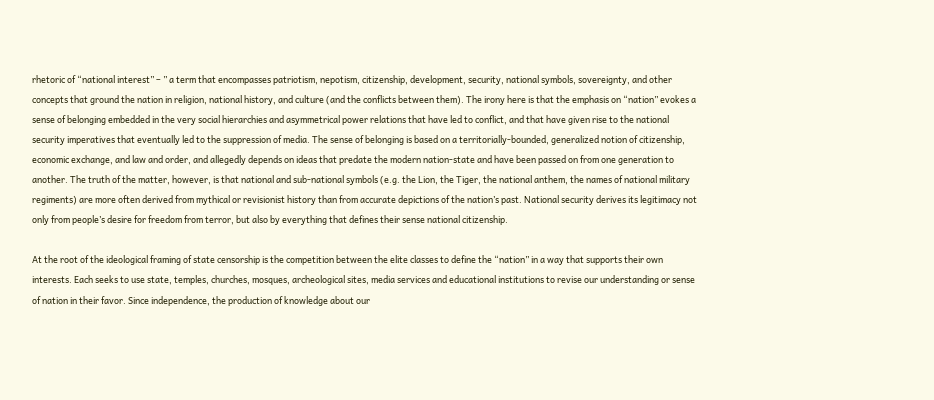rhetoric of “national interest” – ” a term that encompasses patriotism, nepotism, citizenship, development, security, national symbols, sovereignty, and other concepts that ground the nation in religion, national history, and culture (and the conflicts between them). The irony here is that the emphasis on “nation” evokes a sense of belonging embedded in the very social hierarchies and asymmetrical power relations that have led to conflict, and that have given rise to the national security imperatives that eventually led to the suppression of media. The sense of belonging is based on a territorially-bounded, generalized notion of citizenship, economic exchange, and law and order, and allegedly depends on ideas that predate the modern nation-state and have been passed on from one generation to another. The truth of the matter, however, is that national and sub-national symbols (e.g. the Lion, the Tiger, the national anthem, the names of national military regiments) are more often derived from mythical or revisionist history than from accurate depictions of the nation’s past. National security derives its legitimacy not only from people’s desire for freedom from terror, but also by everything that defines their sense national citizenship.

At the root of the ideological framing of state censorship is the competition between the elite classes to define the “nation” in a way that supports their own interests. Each seeks to use state, temples, churches, mosques, archeological sites, media services and educational institutions to revise our understanding or sense of nation in their favor. Since independence, the production of knowledge about our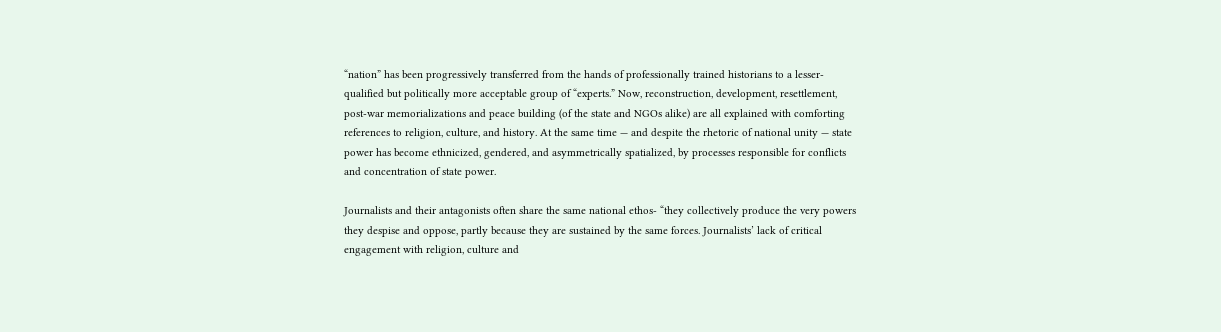“nation” has been progressively transferred from the hands of professionally trained historians to a lesser-qualified but politically more acceptable group of “experts.” Now, reconstruction, development, resettlement, post-war memorializations and peace building (of the state and NGOs alike) are all explained with comforting references to religion, culture, and history. At the same time — and despite the rhetoric of national unity — state power has become ethnicized, gendered, and asymmetrically spatialized, by processes responsible for conflicts and concentration of state power.

Journalists and their antagonists often share the same national ethos- “they collectively produce the very powers they despise and oppose, partly because they are sustained by the same forces. Journalists’ lack of critical engagement with religion, culture and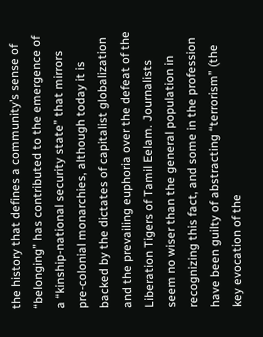the history that defines a community’s sense of “belonging” has contributed to the emergence of a “kinship-national security state” that mirrors pre-colonial monarchies, although today it is backed by the dictates of capitalist globalization and the prevailing euphoria over the defeat of the Liberation Tigers of Tamil Eelam. Journalists seem no wiser than the general population in recognizing this fact, and some in the profession have been guilty of abstracting “terrorism” (the key evocation of the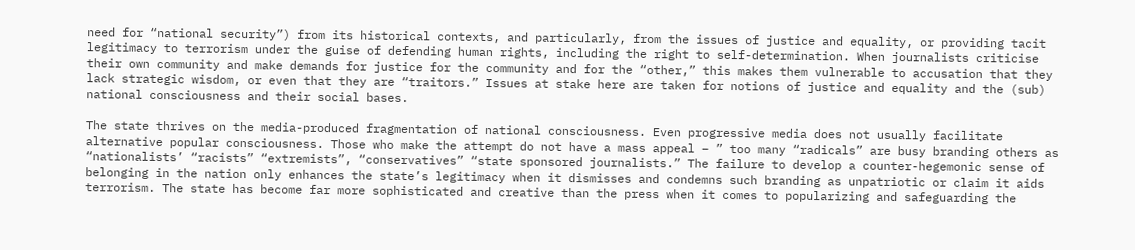need for “national security”) from its historical contexts, and particularly, from the issues of justice and equality, or providing tacit legitimacy to terrorism under the guise of defending human rights, including the right to self-determination. When journalists criticise their own community and make demands for justice for the community and for the “other,” this makes them vulnerable to accusation that they lack strategic wisdom, or even that they are “traitors.” Issues at stake here are taken for notions of justice and equality and the (sub) national consciousness and their social bases.

The state thrives on the media-produced fragmentation of national consciousness. Even progressive media does not usually facilitate alternative popular consciousness. Those who make the attempt do not have a mass appeal – ” too many “radicals” are busy branding others as “nationalists’ “racists” “extremists”, “conservatives” “state sponsored journalists.” The failure to develop a counter-hegemonic sense of belonging in the nation only enhances the state’s legitimacy when it dismisses and condemns such branding as unpatriotic or claim it aids terrorism. The state has become far more sophisticated and creative than the press when it comes to popularizing and safeguarding the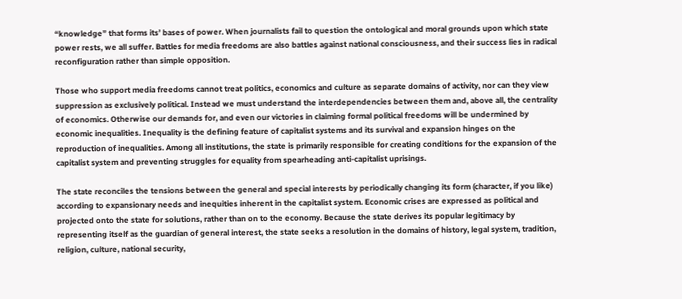“knowledge” that forms its’ bases of power. When journalists fail to question the ontological and moral grounds upon which state power rests, we all suffer. Battles for media freedoms are also battles against national consciousness, and their success lies in radical reconfiguration rather than simple opposition.

Those who support media freedoms cannot treat politics, economics and culture as separate domains of activity, nor can they view suppression as exclusively political. Instead we must understand the interdependencies between them and, above all, the centrality of economics. Otherwise our demands for, and even our victories in claiming formal political freedoms will be undermined by economic inequalities. Inequality is the defining feature of capitalist systems and its survival and expansion hinges on the reproduction of inequalities. Among all institutions, the state is primarily responsible for creating conditions for the expansion of the capitalist system and preventing struggles for equality from spearheading anti-capitalist uprisings.

The state reconciles the tensions between the general and special interests by periodically changing its form (character, if you like) according to expansionary needs and inequities inherent in the capitalist system. Economic crises are expressed as political and projected onto the state for solutions, rather than on to the economy. Because the state derives its popular legitimacy by representing itself as the guardian of general interest, the state seeks a resolution in the domains of history, legal system, tradition, religion, culture, national security,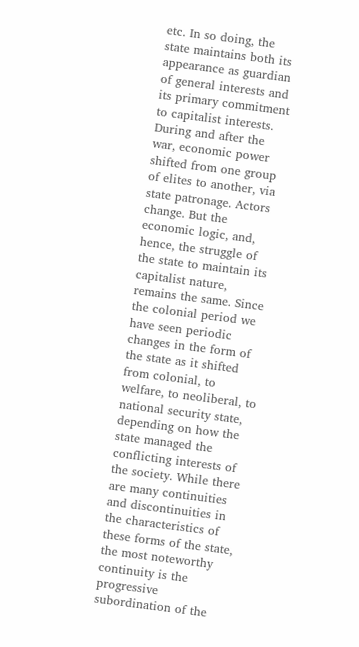etc. In so doing, the state maintains both its appearance as guardian of general interests and its primary commitment to capitalist interests. During and after the war, economic power shifted from one group of elites to another, via state patronage. Actors change. But the economic logic, and, hence, the struggle of the state to maintain its capitalist nature, remains the same. Since the colonial period we have seen periodic changes in the form of the state as it shifted from colonial, to welfare, to neoliberal, to national security state, depending on how the state managed the conflicting interests of the society. While there are many continuities and discontinuities in the characteristics of these forms of the state, the most noteworthy continuity is the progressive subordination of the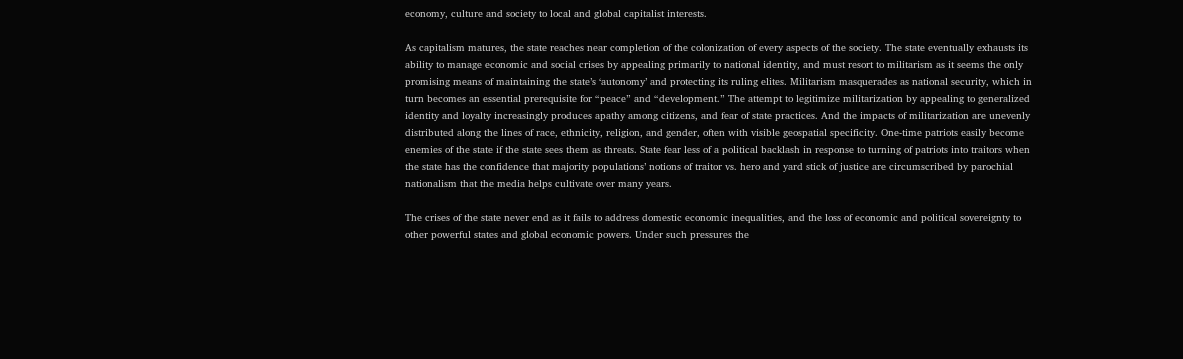economy, culture and society to local and global capitalist interests.

As capitalism matures, the state reaches near completion of the colonization of every aspects of the society. The state eventually exhausts its ability to manage economic and social crises by appealing primarily to national identity, and must resort to militarism as it seems the only promising means of maintaining the state’s ‘autonomy’ and protecting its ruling elites. Militarism masquerades as national security, which in turn becomes an essential prerequisite for “peace” and “development.” The attempt to legitimize militarization by appealing to generalized identity and loyalty increasingly produces apathy among citizens, and fear of state practices. And the impacts of militarization are unevenly distributed along the lines of race, ethnicity, religion, and gender, often with visible geospatial specificity. One-time patriots easily become enemies of the state if the state sees them as threats. State fear less of a political backlash in response to turning of patriots into traitors when the state has the confidence that majority populations’ notions of traitor vs. hero and yard stick of justice are circumscribed by parochial nationalism that the media helps cultivate over many years.

The crises of the state never end as it fails to address domestic economic inequalities, and the loss of economic and political sovereignty to other powerful states and global economic powers. Under such pressures the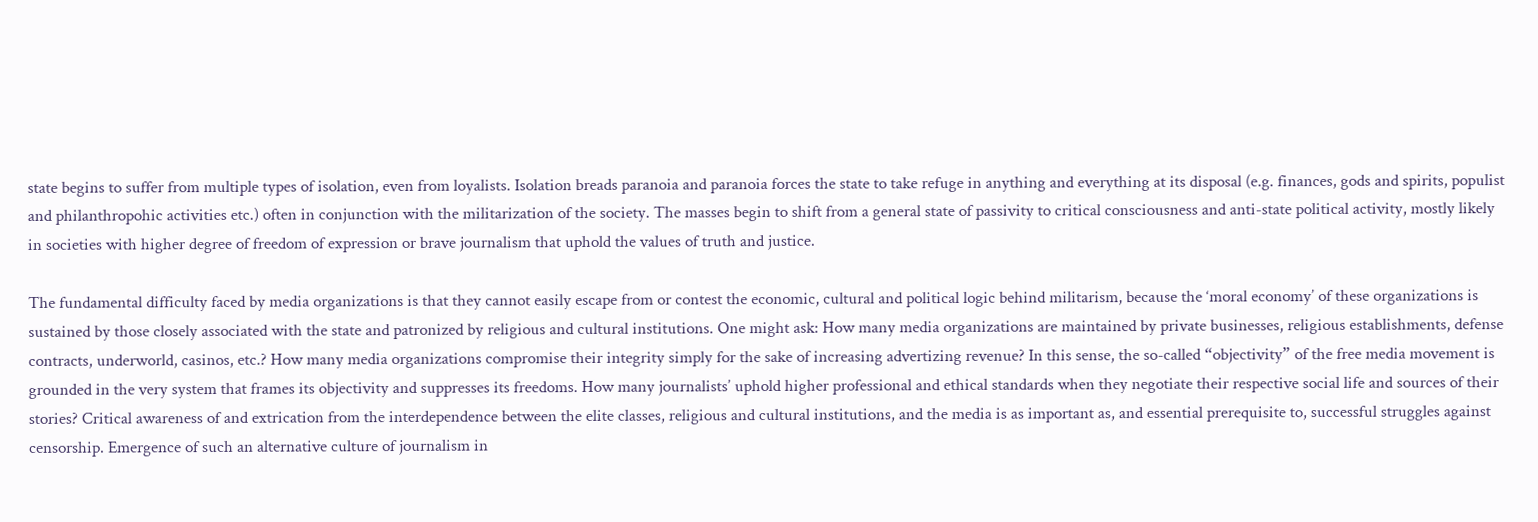state begins to suffer from multiple types of isolation, even from loyalists. Isolation breads paranoia and paranoia forces the state to take refuge in anything and everything at its disposal (e.g. finances, gods and spirits, populist and philanthropohic activities etc.) often in conjunction with the militarization of the society. The masses begin to shift from a general state of passivity to critical consciousness and anti-state political activity, mostly likely in societies with higher degree of freedom of expression or brave journalism that uphold the values of truth and justice.

The fundamental difficulty faced by media organizations is that they cannot easily escape from or contest the economic, cultural and political logic behind militarism, because the ‘moral economy’ of these organizations is sustained by those closely associated with the state and patronized by religious and cultural institutions. One might ask: How many media organizations are maintained by private businesses, religious establishments, defense contracts, underworld, casinos, etc.? How many media organizations compromise their integrity simply for the sake of increasing advertizing revenue? In this sense, the so-called “objectivity” of the free media movement is grounded in the very system that frames its objectivity and suppresses its freedoms. How many journalists’ uphold higher professional and ethical standards when they negotiate their respective social life and sources of their stories? Critical awareness of and extrication from the interdependence between the elite classes, religious and cultural institutions, and the media is as important as, and essential prerequisite to, successful struggles against censorship. Emergence of such an alternative culture of journalism in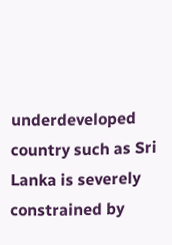underdeveloped country such as Sri Lanka is severely constrained by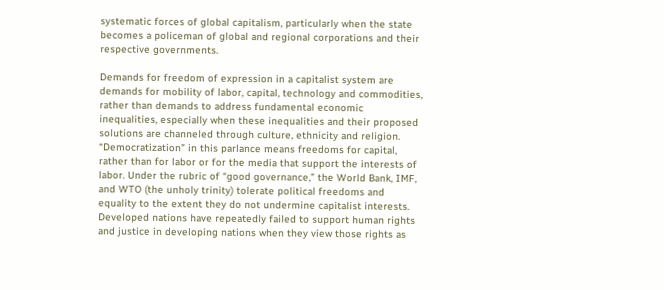systematic forces of global capitalism, particularly when the state becomes a policeman of global and regional corporations and their respective governments.

Demands for freedom of expression in a capitalist system are demands for mobility of labor, capital, technology and commodities, rather than demands to address fundamental economic inequalities, especially when these inequalities and their proposed solutions are channeled through culture, ethnicity and religion. “Democratization” in this parlance means freedoms for capital, rather than for labor or for the media that support the interests of labor. Under the rubric of “good governance,” the World Bank, IMF, and WTO (the unholy trinity) tolerate political freedoms and equality to the extent they do not undermine capitalist interests. Developed nations have repeatedly failed to support human rights and justice in developing nations when they view those rights as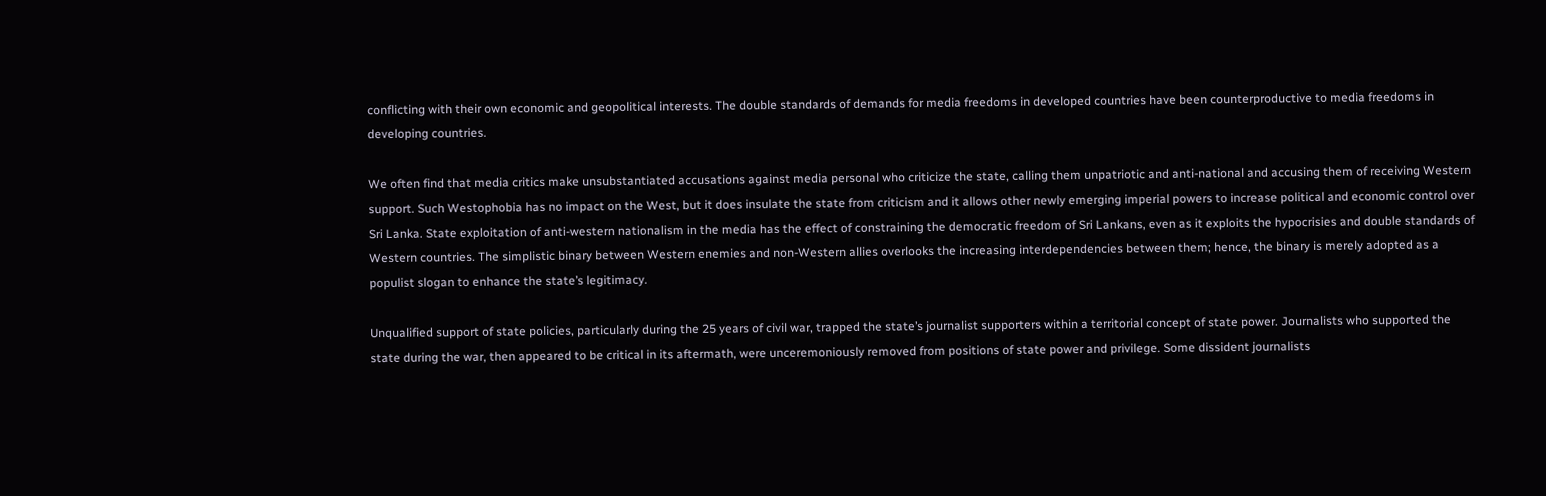conflicting with their own economic and geopolitical interests. The double standards of demands for media freedoms in developed countries have been counterproductive to media freedoms in developing countries.

We often find that media critics make unsubstantiated accusations against media personal who criticize the state, calling them unpatriotic and anti-national and accusing them of receiving Western support. Such Westophobia has no impact on the West, but it does insulate the state from criticism and it allows other newly emerging imperial powers to increase political and economic control over Sri Lanka. State exploitation of anti-western nationalism in the media has the effect of constraining the democratic freedom of Sri Lankans, even as it exploits the hypocrisies and double standards of Western countries. The simplistic binary between Western enemies and non-Western allies overlooks the increasing interdependencies between them; hence, the binary is merely adopted as a populist slogan to enhance the state’s legitimacy.

Unqualified support of state policies, particularly during the 25 years of civil war, trapped the state’s journalist supporters within a territorial concept of state power. Journalists who supported the state during the war, then appeared to be critical in its aftermath, were unceremoniously removed from positions of state power and privilege. Some dissident journalists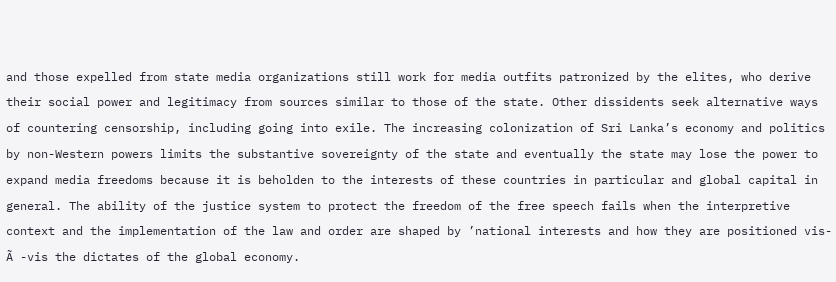and those expelled from state media organizations still work for media outfits patronized by the elites, who derive their social power and legitimacy from sources similar to those of the state. Other dissidents seek alternative ways of countering censorship, including going into exile. The increasing colonization of Sri Lanka’s economy and politics by non-Western powers limits the substantive sovereignty of the state and eventually the state may lose the power to expand media freedoms because it is beholden to the interests of these countries in particular and global capital in general. The ability of the justice system to protect the freedom of the free speech fails when the interpretive context and the implementation of the law and order are shaped by ’national interests and how they are positioned vis-Ã -vis the dictates of the global economy.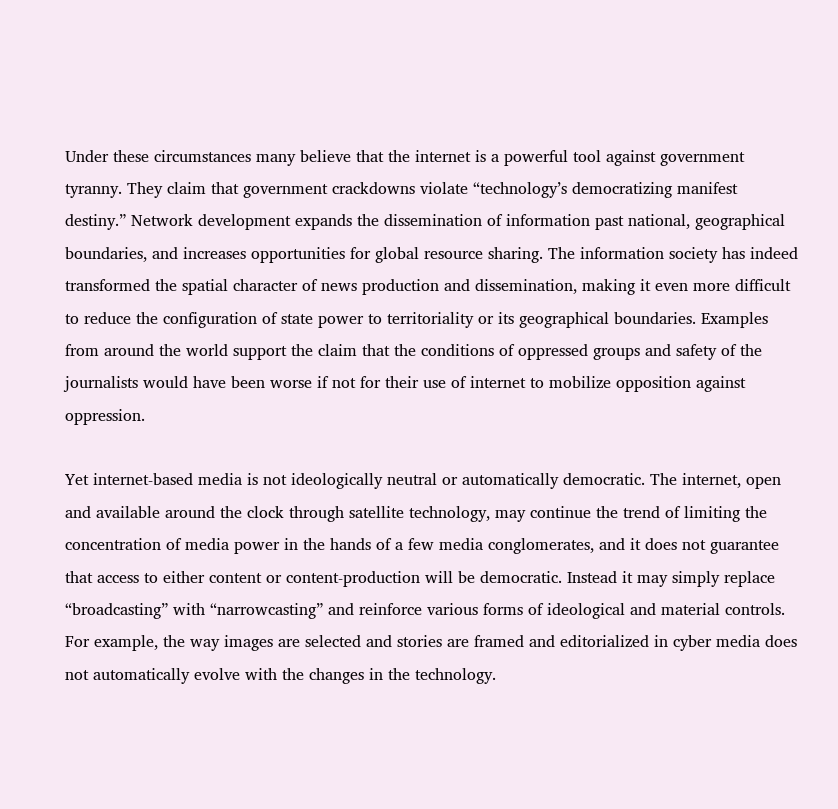Under these circumstances many believe that the internet is a powerful tool against government tyranny. They claim that government crackdowns violate “technology’s democratizing manifest destiny.” Network development expands the dissemination of information past national, geographical boundaries, and increases opportunities for global resource sharing. The information society has indeed transformed the spatial character of news production and dissemination, making it even more difficult to reduce the configuration of state power to territoriality or its geographical boundaries. Examples from around the world support the claim that the conditions of oppressed groups and safety of the journalists would have been worse if not for their use of internet to mobilize opposition against oppression.

Yet internet-based media is not ideologically neutral or automatically democratic. The internet, open and available around the clock through satellite technology, may continue the trend of limiting the concentration of media power in the hands of a few media conglomerates, and it does not guarantee that access to either content or content-production will be democratic. Instead it may simply replace “broadcasting” with “narrowcasting” and reinforce various forms of ideological and material controls. For example, the way images are selected and stories are framed and editorialized in cyber media does not automatically evolve with the changes in the technology.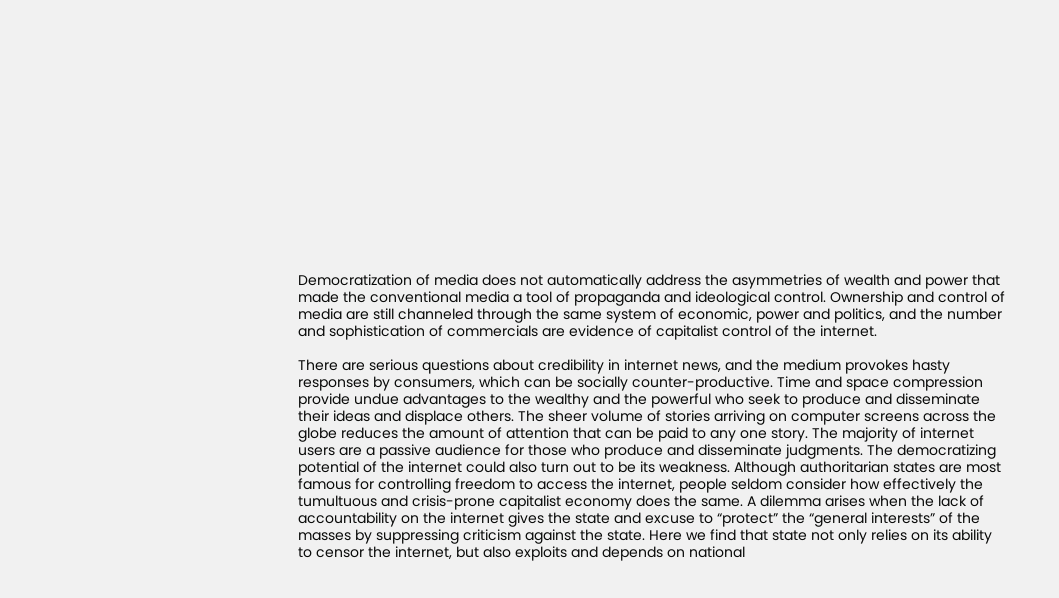Democratization of media does not automatically address the asymmetries of wealth and power that made the conventional media a tool of propaganda and ideological control. Ownership and control of media are still channeled through the same system of economic, power and politics, and the number and sophistication of commercials are evidence of capitalist control of the internet.

There are serious questions about credibility in internet news, and the medium provokes hasty responses by consumers, which can be socially counter-productive. Time and space compression provide undue advantages to the wealthy and the powerful who seek to produce and disseminate their ideas and displace others. The sheer volume of stories arriving on computer screens across the globe reduces the amount of attention that can be paid to any one story. The majority of internet users are a passive audience for those who produce and disseminate judgments. The democratizing potential of the internet could also turn out to be its weakness. Although authoritarian states are most famous for controlling freedom to access the internet, people seldom consider how effectively the tumultuous and crisis-prone capitalist economy does the same. A dilemma arises when the lack of accountability on the internet gives the state and excuse to “protect” the “general interests” of the masses by suppressing criticism against the state. Here we find that state not only relies on its ability to censor the internet, but also exploits and depends on national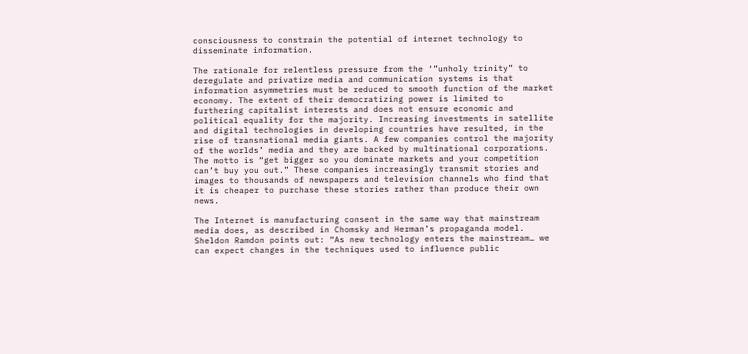consciousness to constrain the potential of internet technology to disseminate information.

The rationale for relentless pressure from the ‘”unholy trinity” to deregulate and privatize media and communication systems is that information asymmetries must be reduced to smooth function of the market economy. The extent of their democratizing power is limited to furthering capitalist interests and does not ensure economic and political equality for the majority. Increasing investments in satellite and digital technologies in developing countries have resulted, in the rise of transnational media giants. A few companies control the majority of the worlds’ media and they are backed by multinational corporations. The motto is “get bigger so you dominate markets and your competition can’t buy you out.” These companies increasingly transmit stories and images to thousands of newspapers and television channels who find that it is cheaper to purchase these stories rather than produce their own news.

The Internet is manufacturing consent in the same way that mainstream media does, as described in Chomsky and Herman’s propaganda model. Sheldon Ramdon points out: “As new technology enters the mainstream… we can expect changes in the techniques used to influence public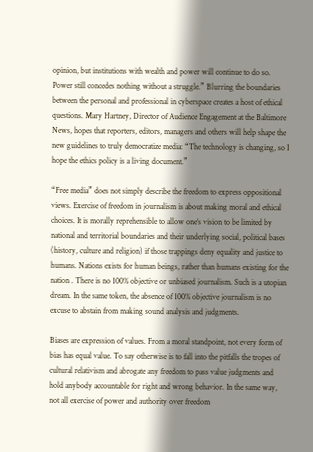opinion, but institutions with wealth and power will continue to do so. Power still concedes nothing without a struggle.” Blurring the boundaries between the personal and professional in cyberspace creates a host of ethical questions. Mary Hartney, Director of Audience Engagement at the Baltimore News, hopes that reporters, editors, managers and others will help shape the new guidelines to truly democratize media: “The technology is changing, so I hope the ethics policy is a living document.”

“Free media” does not simply describe the freedom to express oppositional views. Exercise of freedom in journalism is about making moral and ethical choices. It is morally reprehensible to allow one’s vision to be limited by national and territorial boundaries and their underlying social, political bases (history, culture and religion) if those trappings deny equality and justice to humans. Nations exists for human beings, rather than humans existing for the nation . There is no 100% objective or unbiased journalism. Such is a utopian dream. In the same token, the absence of 100% objective journalism is no excuse to abstain from making sound analysis and judgments.

Biases are expression of values. From a moral standpoint, not every form of bias has equal value. To say otherwise is to fall into the pitfalls the tropes of cultural relativism and abrogate any freedom to pass value judgments and hold anybody accountable for right and wrong behavior. In the same way, not all exercise of power and authority over freedom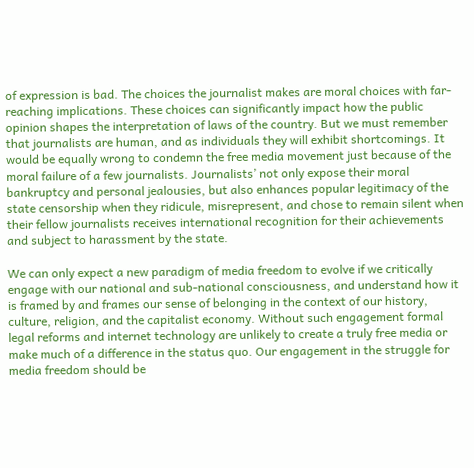of expression is bad. The choices the journalist makes are moral choices with far-reaching implications. These choices can significantly impact how the public opinion shapes the interpretation of laws of the country. But we must remember that journalists are human, and as individuals they will exhibit shortcomings. It would be equally wrong to condemn the free media movement just because of the moral failure of a few journalists. Journalists’ not only expose their moral bankruptcy and personal jealousies, but also enhances popular legitimacy of the state censorship when they ridicule, misrepresent, and chose to remain silent when their fellow journalists receives international recognition for their achievements and subject to harassment by the state.

We can only expect a new paradigm of media freedom to evolve if we critically engage with our national and sub-national consciousness, and understand how it is framed by and frames our sense of belonging in the context of our history, culture, religion, and the capitalist economy. Without such engagement formal legal reforms and internet technology are unlikely to create a truly free media or make much of a difference in the status quo. Our engagement in the struggle for media freedom should be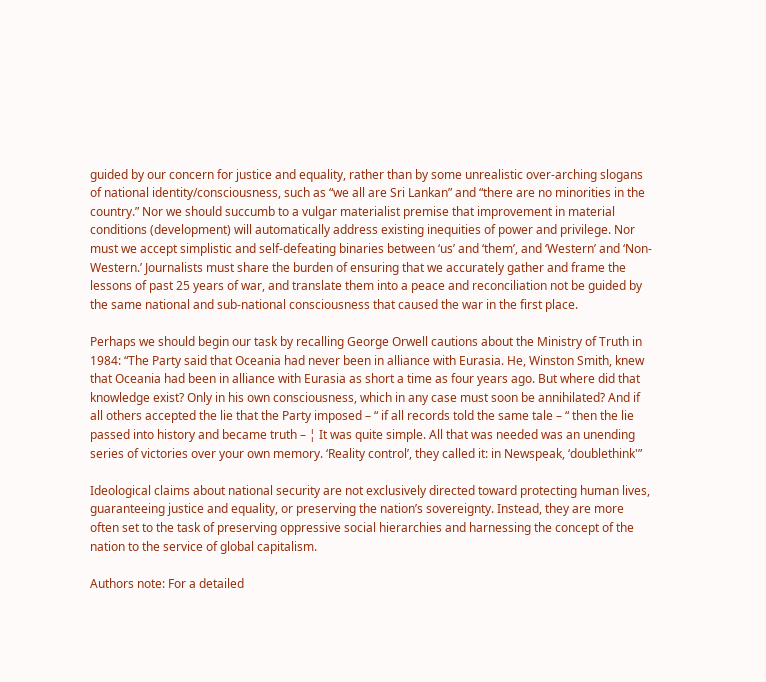guided by our concern for justice and equality, rather than by some unrealistic over-arching slogans of national identity/consciousness, such as “we all are Sri Lankan” and “there are no minorities in the country.” Nor we should succumb to a vulgar materialist premise that improvement in material conditions (development) will automatically address existing inequities of power and privilege. Nor must we accept simplistic and self-defeating binaries between ‘us’ and ‘them’, and ‘Western’ and ‘Non-Western.’ Journalists must share the burden of ensuring that we accurately gather and frame the lessons of past 25 years of war, and translate them into a peace and reconciliation not be guided by the same national and sub-national consciousness that caused the war in the first place.

Perhaps we should begin our task by recalling George Orwell cautions about the Ministry of Truth in 1984: “The Party said that Oceania had never been in alliance with Eurasia. He, Winston Smith, knew that Oceania had been in alliance with Eurasia as short a time as four years ago. But where did that knowledge exist? Only in his own consciousness, which in any case must soon be annihilated? And if all others accepted the lie that the Party imposed – “ if all records told the same tale – “ then the lie passed into history and became truth – ¦ It was quite simple. All that was needed was an unending series of victories over your own memory. ‘Reality control’, they called it: in Newspeak, ‘doublethink'”

Ideological claims about national security are not exclusively directed toward protecting human lives, guaranteeing justice and equality, or preserving the nation’s sovereignty. Instead, they are more often set to the task of preserving oppressive social hierarchies and harnessing the concept of the nation to the service of global capitalism.

Authors note: For a detailed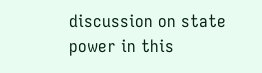discussion on state power in this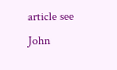article see John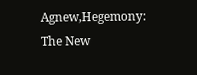Agnew,Hegemony: The New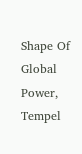Shape Of Global Power, Tempel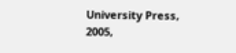University Press, 2005,